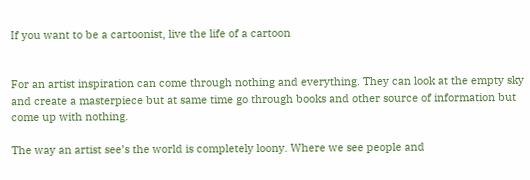If you want to be a cartoonist, live the life of a cartoon


For an artist inspiration can come through nothing and everything. They can look at the empty sky and create a masterpiece but at same time go through books and other source of information but come up with nothing.

The way an artist see’s the world is completely loony. Where we see people and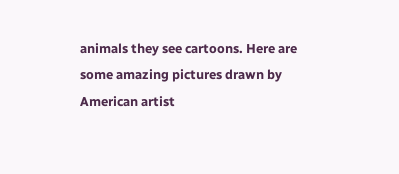animals they see cartoons. Here are some amazing pictures drawn by American artist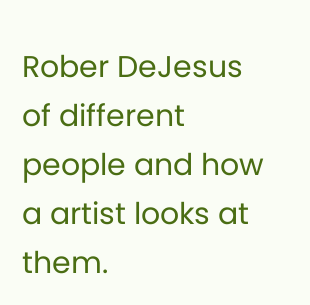Rober DeJesus of different people and how a artist looks at them.